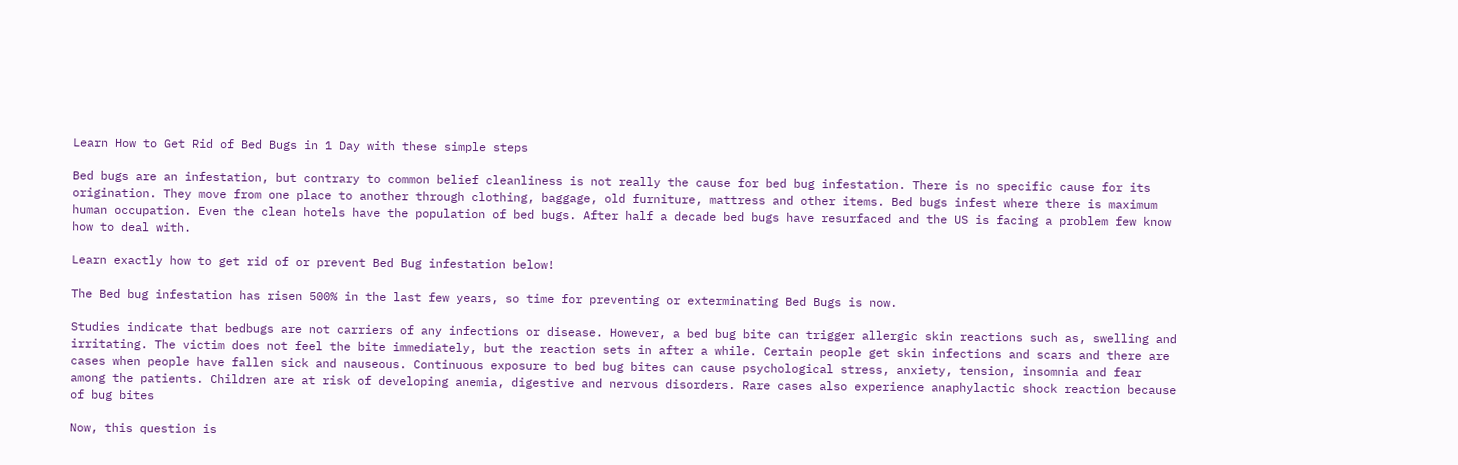Learn How to Get Rid of Bed Bugs in 1 Day with these simple steps

Bed bugs are an infestation, but contrary to common belief cleanliness is not really the cause for bed bug infestation. There is no specific cause for its origination. They move from one place to another through clothing, baggage, old furniture, mattress and other items. Bed bugs infest where there is maximum human occupation. Even the clean hotels have the population of bed bugs. After half a decade bed bugs have resurfaced and the US is facing a problem few know how to deal with.

Learn exactly how to get rid of or prevent Bed Bug infestation below!

The Bed bug infestation has risen 500% in the last few years, so time for preventing or exterminating Bed Bugs is now.

Studies indicate that bedbugs are not carriers of any infections or disease. However, a bed bug bite can trigger allergic skin reactions such as, swelling and irritating. The victim does not feel the bite immediately, but the reaction sets in after a while. Certain people get skin infections and scars and there are cases when people have fallen sick and nauseous. Continuous exposure to bed bug bites can cause psychological stress, anxiety, tension, insomnia and fear among the patients. Children are at risk of developing anemia, digestive and nervous disorders. Rare cases also experience anaphylactic shock reaction because of bug bites

Now, this question is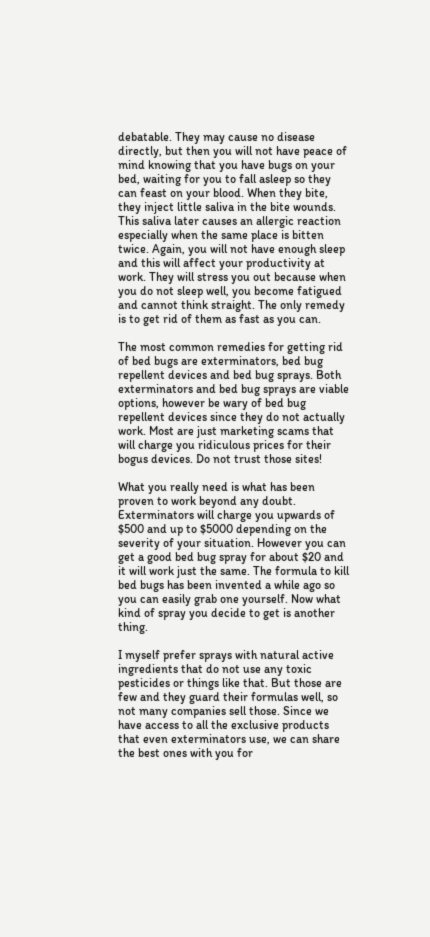debatable. They may cause no disease directly, but then you will not have peace of mind knowing that you have bugs on your bed, waiting for you to fall asleep so they can feast on your blood. When they bite, they inject little saliva in the bite wounds. This saliva later causes an allergic reaction especially when the same place is bitten twice. Again, you will not have enough sleep and this will affect your productivity at work. They will stress you out because when you do not sleep well, you become fatigued and cannot think straight. The only remedy is to get rid of them as fast as you can.

The most common remedies for getting rid of bed bugs are exterminators, bed bug repellent devices and bed bug sprays. Both exterminators and bed bug sprays are viable options, however be wary of bed bug repellent devices since they do not actually work. Most are just marketing scams that will charge you ridiculous prices for their bogus devices. Do not trust those sites!

What you really need is what has been proven to work beyond any doubt. Exterminators will charge you upwards of $500 and up to $5000 depending on the severity of your situation. However you can get a good bed bug spray for about $20 and it will work just the same. The formula to kill bed bugs has been invented a while ago so you can easily grab one yourself. Now what kind of spray you decide to get is another thing.

I myself prefer sprays with natural active ingredients that do not use any toxic pesticides or things like that. But those are few and they guard their formulas well, so not many companies sell those. Since we have access to all the exclusive products that even exterminators use, we can share the best ones with you for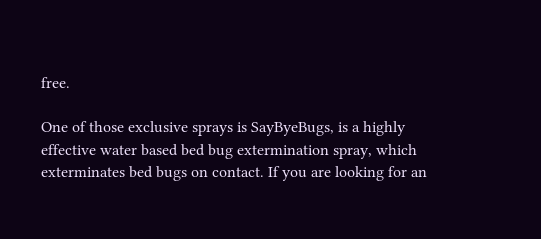free.

One of those exclusive sprays is SayByeBugs, is a highly effective water based bed bug extermination spray, which exterminates bed bugs on contact. If you are looking for an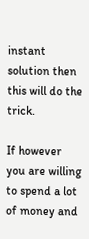instant solution then this will do the trick.

If however you are willing to spend a lot of money and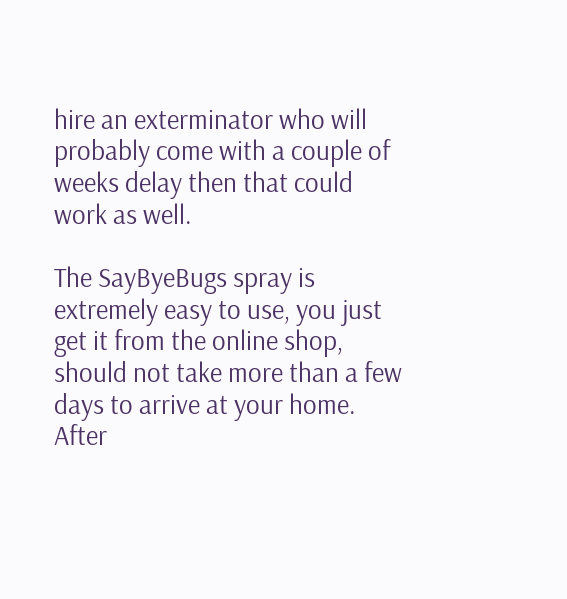hire an exterminator who will probably come with a couple of weeks delay then that could work as well.

The SayByeBugs spray is extremely easy to use, you just get it from the online shop, should not take more than a few days to arrive at your home. After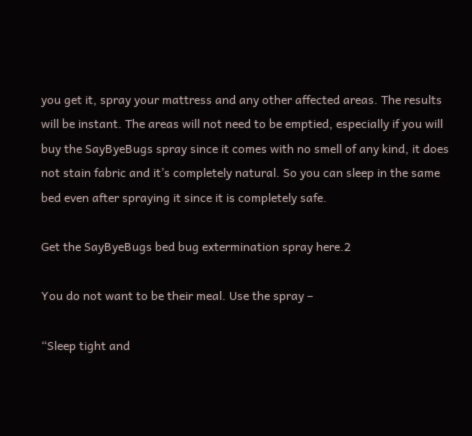you get it, spray your mattress and any other affected areas. The results will be instant. The areas will not need to be emptied, especially if you will buy the SayByeBugs spray since it comes with no smell of any kind, it does not stain fabric and it’s completely natural. So you can sleep in the same bed even after spraying it since it is completely safe.

Get the SayByeBugs bed bug extermination spray here.2

You do not want to be their meal. Use the spray –

“Sleep tight and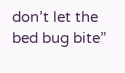don’t let the bed bug bite”